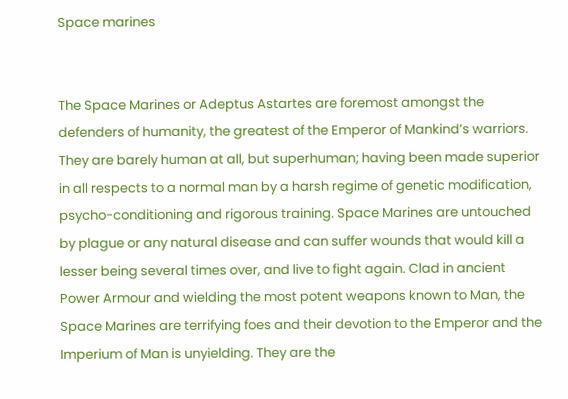Space marines


The Space Marines or Adeptus Astartes are foremost amongst the defenders of humanity, the greatest of the Emperor of Mankind’s warriors. They are barely human at all, but superhuman; having been made superior in all respects to a normal man by a harsh regime of genetic modification, psycho-conditioning and rigorous training. Space Marines are untouched by plague or any natural disease and can suffer wounds that would kill a lesser being several times over, and live to fight again. Clad in ancient Power Armour and wielding the most potent weapons known to Man, the Space Marines are terrifying foes and their devotion to the Emperor and the Imperium of Man is unyielding. They are the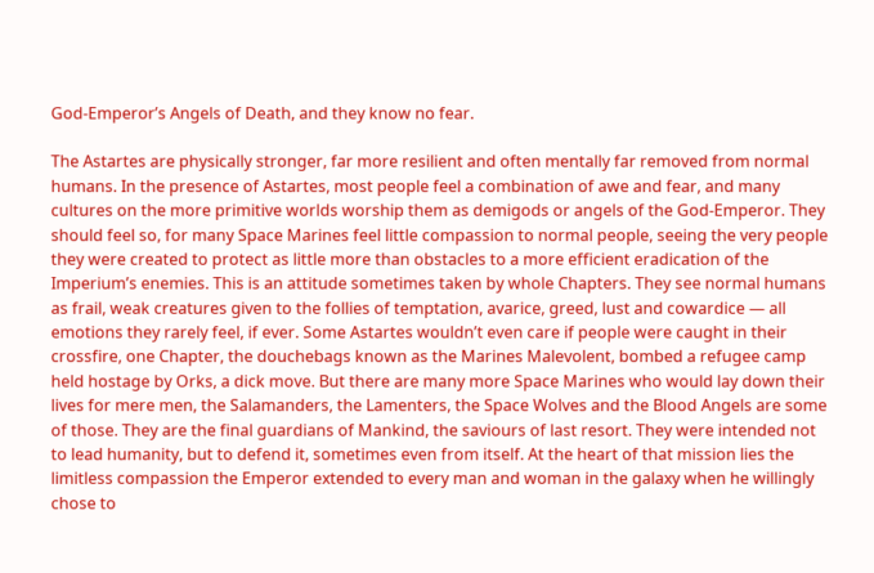God-Emperor’s Angels of Death, and they know no fear.

The Astartes are physically stronger, far more resilient and often mentally far removed from normal humans. In the presence of Astartes, most people feel a combination of awe and fear, and many cultures on the more primitive worlds worship them as demigods or angels of the God-Emperor. They should feel so, for many Space Marines feel little compassion to normal people, seeing the very people they were created to protect as little more than obstacles to a more efficient eradication of the Imperium’s enemies. This is an attitude sometimes taken by whole Chapters. They see normal humans as frail, weak creatures given to the follies of temptation, avarice, greed, lust and cowardice — all emotions they rarely feel, if ever. Some Astartes wouldn’t even care if people were caught in their crossfire, one Chapter, the douchebags known as the Marines Malevolent, bombed a refugee camp held hostage by Orks, a dick move. But there are many more Space Marines who would lay down their lives for mere men, the Salamanders, the Lamenters, the Space Wolves and the Blood Angels are some of those. They are the final guardians of Mankind, the saviours of last resort. They were intended not to lead humanity, but to defend it, sometimes even from itself. At the heart of that mission lies the limitless compassion the Emperor extended to every man and woman in the galaxy when he willingly chose to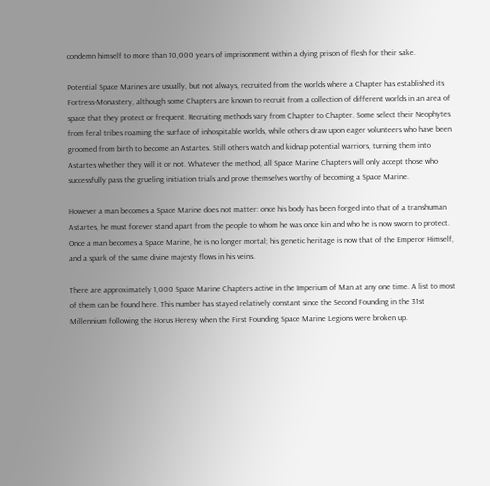condemn himself to more than 10,000 years of imprisonment within a dying prison of flesh for their sake.

Potential Space Marines are usually, but not always, recruited from the worlds where a Chapter has established its Fortress-Monastery, although some Chapters are known to recruit from a collection of different worlds in an area of space that they protect or frequent. Recruiting methods vary from Chapter to Chapter. Some select their Neophytes from feral tribes roaming the surface of inhospitable worlds, while others draw upon eager volunteers who have been groomed from birth to become an Astartes. Still others watch and kidnap potential warriors, turning them into Astartes whether they will it or not. Whatever the method, all Space Marine Chapters will only accept those who successfully pass the grueling initiation trials and prove themselves worthy of becoming a Space Marine.

However a man becomes a Space Marine does not matter: once his body has been forged into that of a transhuman Astartes, he must forever stand apart from the people to whom he was once kin and who he is now sworn to protect. Once a man becomes a Space Marine, he is no longer mortal; his genetic heritage is now that of the Emperor Himself, and a spark of the same divine majesty flows in his veins.

There are approximately 1,000 Space Marine Chapters active in the Imperium of Man at any one time. A list to most of them can be found here. This number has stayed relatively constant since the Second Founding in the 31st Millennium following the Horus Heresy when the First Founding Space Marine Legions were broken up.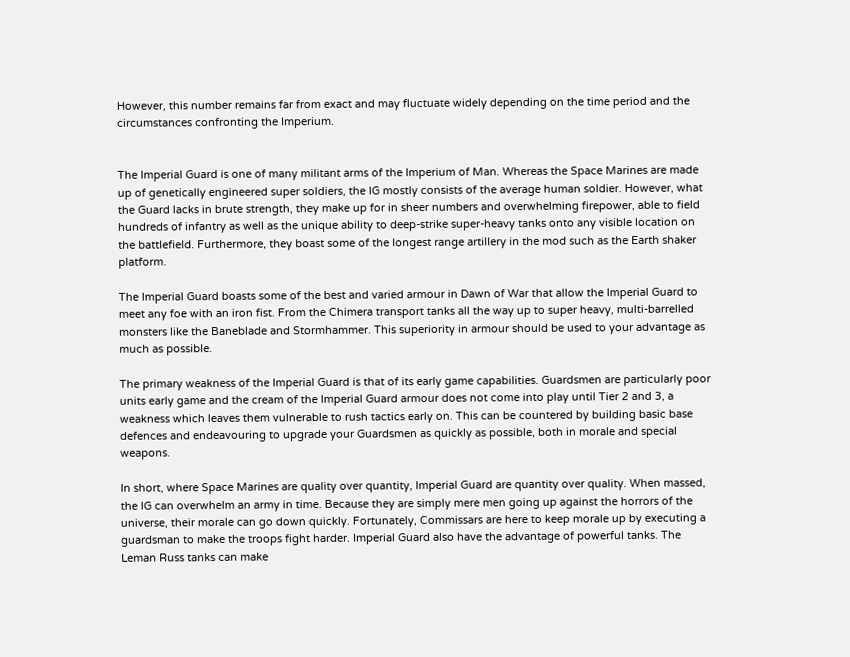However, this number remains far from exact and may fluctuate widely depending on the time period and the circumstances confronting the Imperium.


The Imperial Guard is one of many militant arms of the Imperium of Man. Whereas the Space Marines are made up of genetically engineered super soldiers, the IG mostly consists of the average human soldier. However, what the Guard lacks in brute strength, they make up for in sheer numbers and overwhelming firepower, able to field hundreds of infantry as well as the unique ability to deep-strike super-heavy tanks onto any visible location on the battlefield. Furthermore, they boast some of the longest range artillery in the mod such as the Earth shaker platform.

The Imperial Guard boasts some of the best and varied armour in Dawn of War that allow the Imperial Guard to meet any foe with an iron fist. From the Chimera transport tanks all the way up to super heavy, multi-barrelled monsters like the Baneblade and Stormhammer. This superiority in armour should be used to your advantage as much as possible.

The primary weakness of the Imperial Guard is that of its early game capabilities. Guardsmen are particularly poor units early game and the cream of the Imperial Guard armour does not come into play until Tier 2 and 3, a weakness which leaves them vulnerable to rush tactics early on. This can be countered by building basic base defences and endeavouring to upgrade your Guardsmen as quickly as possible, both in morale and special weapons.

In short, where Space Marines are quality over quantity, Imperial Guard are quantity over quality. When massed, the IG can overwhelm an army in time. Because they are simply mere men going up against the horrors of the universe, their morale can go down quickly. Fortunately, Commissars are here to keep morale up by executing a guardsman to make the troops fight harder. Imperial Guard also have the advantage of powerful tanks. The Leman Russ tanks can make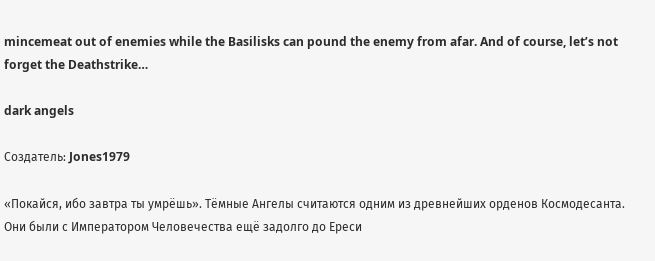mincemeat out of enemies while the Basilisks can pound the enemy from afar. And of course, let’s not forget the Deathstrike…

dark angels

Создатель: Jones1979

«Покайся, ибо завтра ты умрёшь». Тёмные Ангелы считаются одним из древнейших орденов Космодесанта. Они были с Императором Человечества ещё задолго до Ереси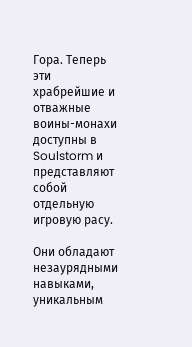Гора. Теперь эти храбрейшие и отважные воины-монахи доступны в Soulstorm и представляют собой отдельную игровую расу.

Они обладают незаурядными навыками, уникальным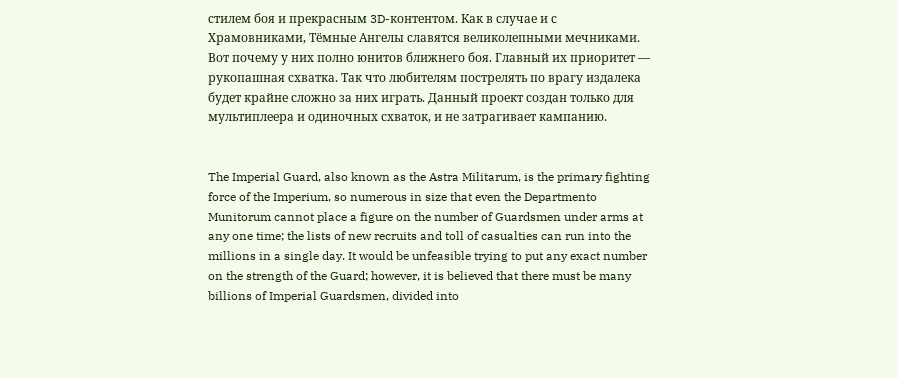стилем боя и прекрасным 3D-контентом. Как в случае и с Храмовниками, Тёмные Ангелы славятся великолепными мечниками. Вот почему у них полно юнитов ближнего боя. Главный их приоритет — рукопашная схватка. Так что любителям пострелять по врагу издалека будет крайне сложно за них играть. Данный проект создан только для мультиплеера и одиночных схваток, и не затрагивает кампанию.


The Imperial Guard, also known as the Astra Militarum, is the primary fighting force of the Imperium, so numerous in size that even the Departmento Munitorum cannot place a figure on the number of Guardsmen under arms at any one time; the lists of new recruits and toll of casualties can run into the millions in a single day. It would be unfeasible trying to put any exact number on the strength of the Guard; however, it is believed that there must be many billions of Imperial Guardsmen, divided into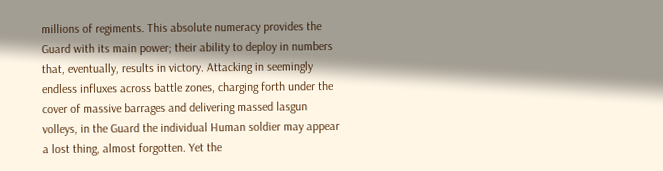millions of regiments. This absolute numeracy provides the Guard with its main power; their ability to deploy in numbers that, eventually, results in victory. Attacking in seemingly endless influxes across battle zones, charging forth under the cover of massive barrages and delivering massed lasgun volleys, in the Guard the individual Human soldier may appear a lost thing, almost forgotten. Yet the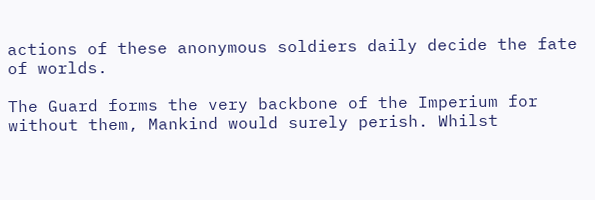actions of these anonymous soldiers daily decide the fate of worlds.

The Guard forms the very backbone of the Imperium for without them, Mankind would surely perish. Whilst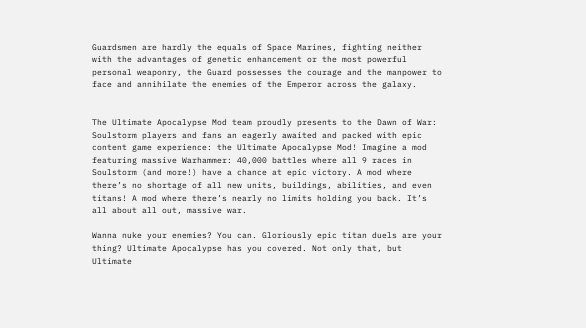Guardsmen are hardly the equals of Space Marines, fighting neither with the advantages of genetic enhancement or the most powerful personal weaponry, the Guard possesses the courage and the manpower to face and annihilate the enemies of the Emperor across the galaxy.


The Ultimate Apocalypse Mod team proudly presents to the Dawn of War: Soulstorm players and fans an eagerly awaited and packed with epic content game experience: the Ultimate Apocalypse Mod! Imagine a mod featuring massive Warhammer: 40,000 battles where all 9 races in Soulstorm (and more!) have a chance at epic victory. A mod where there’s no shortage of all new units, buildings, abilities, and even titans! A mod where there’s nearly no limits holding you back. It’s all about all out, massive war.

Wanna nuke your enemies? You can. Gloriously epic titan duels are your thing? Ultimate Apocalypse has you covered. Not only that, but Ultimate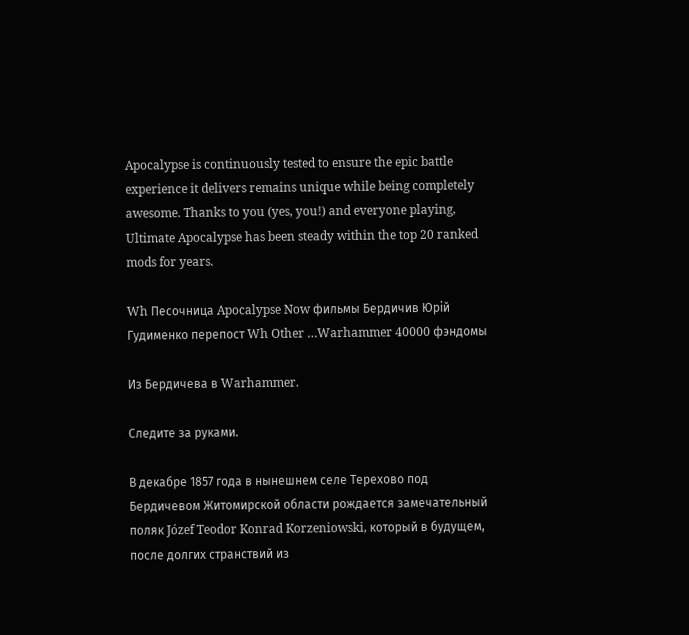Apocalypse is continuously tested to ensure the epic battle experience it delivers remains unique while being completely awesome. Thanks to you (yes, you!) and everyone playing, Ultimate Apocalypse has been steady within the top 20 ranked mods for years.

Wh Песочница Apocalypse Now фильмы Бердичив Юрій Гудименко перепост Wh Other …Warhammer 40000 фэндомы

Из Бердичева в Warhammer.

Следите за руками.

В декабре 1857 года в нынешнем селе Терехово под Бердичевом Житомирской области рождается замечательный поляк Józef Teodor Konrad Korzeniowski, который в будущем, после долгих странствий из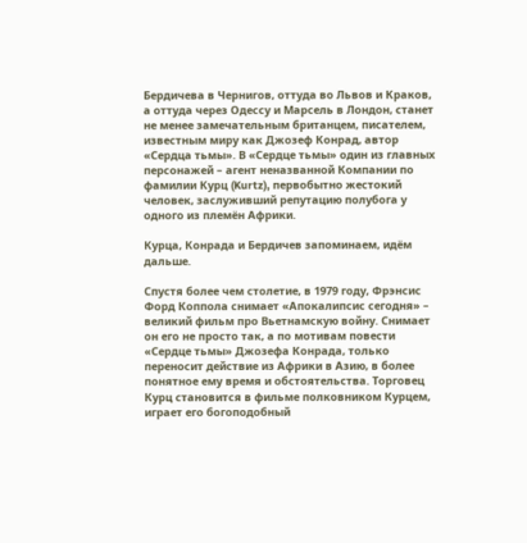Бердичева в Чернигов, оттуда во Львов и Краков, а оттуда через Одессу и Марсель в Лондон, станет не менее замечательным британцем, писателем, известным миру как Джозеф Конрад, автор «Сердца тьмы». В «Сердце тьмы» один из главных персонажей – агент неназванной Компании по фамилии Курц (Kurtz), первобытно жестокий человек, заслуживший репутацию полубога у одного из племён Африки.

Курца, Конрада и Бердичев запоминаем, идём дальше.

Спустя более чем столетие, в 1979 году, Фрэнсис Форд Коппола снимает «Апокалипсис сегодня» – великий фильм про Вьетнамскую войну. Снимает он его не просто так, а по мотивам повести «Сердце тьмы» Джозефа Конрада, только переносит действие из Африки в Азию, в более понятное ему время и обстоятельства. Торговец Курц становится в фильме полковником Курцем, играет его богоподобный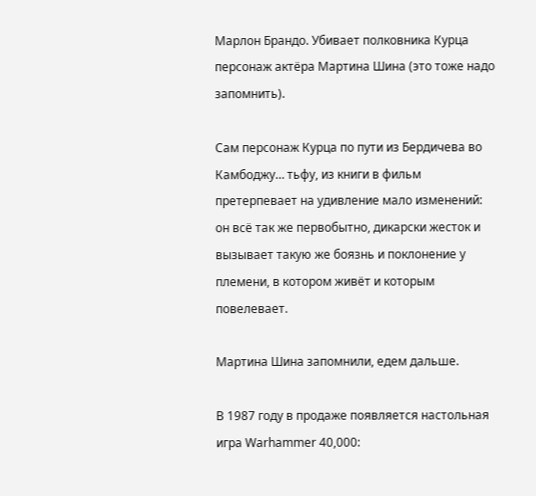Марлон Брандо. Убивает полковника Курца персонаж актёра Мартина Шина (это тоже надо запомнить).

Сам персонаж Курца по пути из Бердичева во Камбоджу… тьфу, из книги в фильм претерпевает на удивление мало изменений: он всё так же первобытно, дикарски жесток и вызывает такую же боязнь и поклонение у племени, в котором живёт и которым повелевает.

Мартина Шина запомнили, едем дальше.

В 1987 году в продаже появляется настольная игра Warhammer 40,000: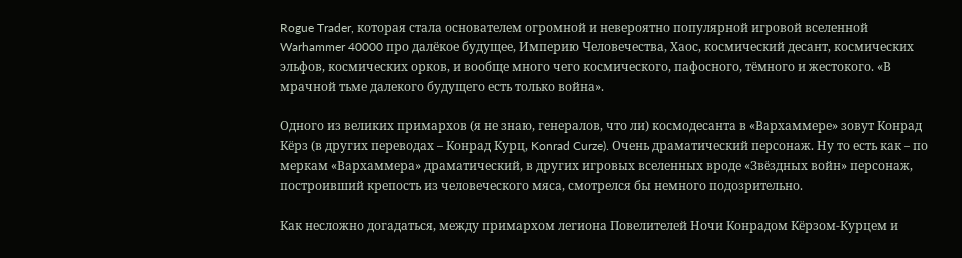Rogue Trader, которая стала основателем огромной и невероятно популярной игровой вселенной Warhammer 40000 про далёкое будущее, Империю Человечества, Хаос, космический десант, космических эльфов, космических орков, и вообще много чего космического, пафосного, тёмного и жестокого. «В мрачной тьме далекого будущего есть только война».

Одного из великих примархов (я не знаю, генералов, что ли) космодесанта в «Вархаммере» зовут Конрад Кёрз (в других переводах – Конрад Курц, Konrad Curze). Очень драматический персонаж. Ну то есть как – по меркам «Вархаммера» драматический, в других игровых вселенных вроде «Звёздных войн» персонаж, построивший крепость из человеческого мяса, смотрелся бы немного подозрительно.

Как несложно догадаться, между примархом легиона Повелителей Ночи Конрадом Кёрзом-Курцем и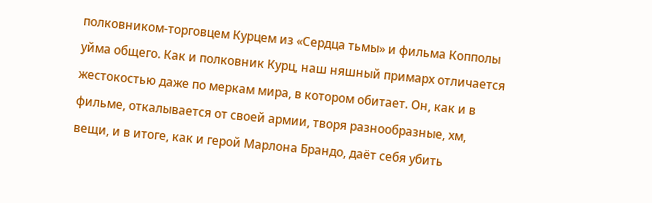полковником-торговцем Курцем из «Сердца тьмы» и фильма Копполы уйма общего. Как и полковник Курц, наш няшный примарх отличается жестокостью даже по меркам мира, в котором обитает. Он, как и в фильме, откалывается от своей армии, творя разнообразные, хм, вещи, и в итоге, как и герой Марлона Брандо, даёт себя убить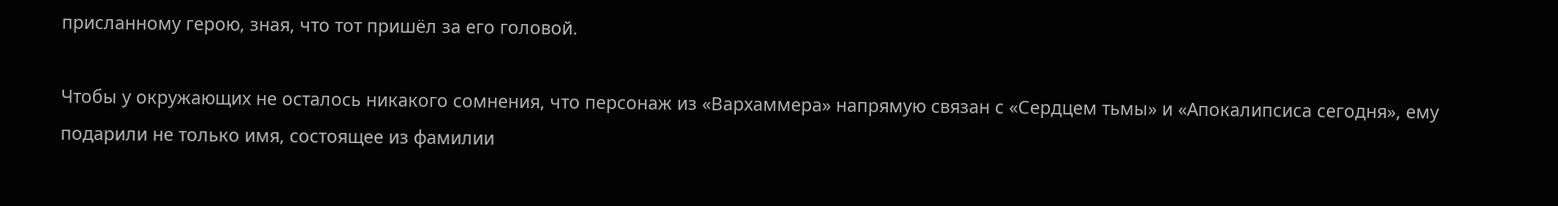присланному герою, зная, что тот пришёл за его головой.

Чтобы у окружающих не осталось никакого сомнения, что персонаж из «Вархаммера» напрямую связан с «Сердцем тьмы» и «Апокалипсиса сегодня», ему подарили не только имя, состоящее из фамилии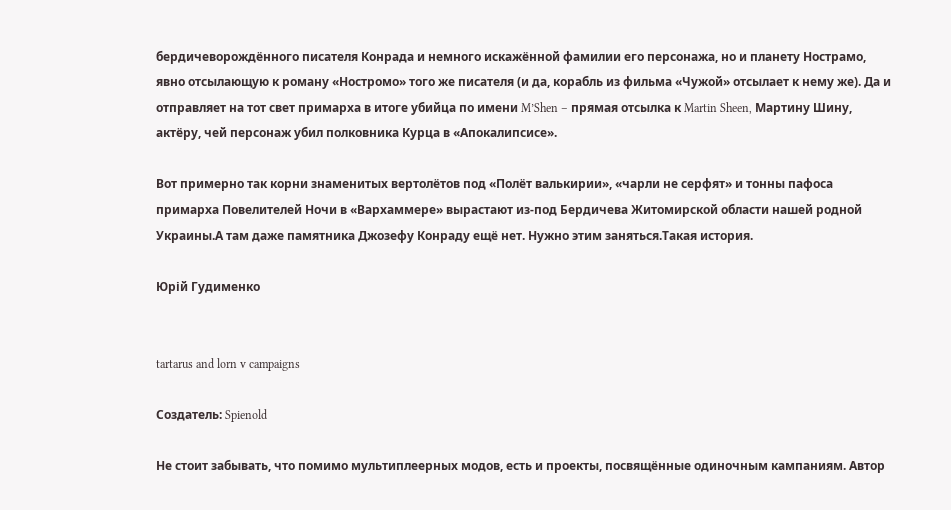бердичеворождённого писателя Конрада и немного искажённой фамилии его персонажа, но и планету Нострамо, явно отсылающую к роману «Ностромо» того же писателя (и да, корабль из фильма «Чужой» отсылает к нему же). Да и отправляет на тот свет примарха в итоге убийца по имени M’Shen – прямая отсылка к Martin Sheen, Мартину Шину, актёру, чей персонаж убил полковника Курца в «Апокалипсисе».

Вот примерно так корни знаменитых вертолётов под «Полёт валькирии», «чарли не серфят» и тонны пафоса примарха Повелителей Ночи в «Вархаммере» вырастают из-под Бердичева Житомирской области нашей родной Украины.А там даже памятника Джозефу Конраду ещё нет. Нужно этим заняться.Такая история.

Юрій Гудименко


tartarus and lorn v campaigns

Создатель: Spienold

Не стоит забывать, что помимо мультиплеерных модов, есть и проекты, посвящённые одиночным кампаниям. Автор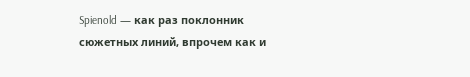Spienold — как раз поклонник сюжетных линий, впрочем как и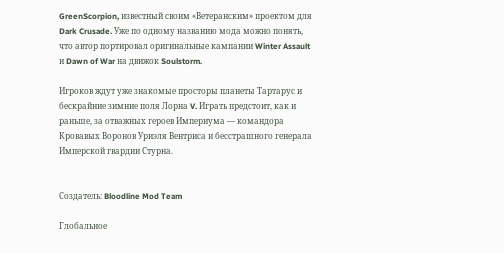GreenScorpion, известный своим «Ветеранским» проектом для Dark Crusade. Уже по одному названию мода можно понять, что автор портировал оригинальные кампании Winter Assault и Dawn of War на движок Soulstorm.

Игроков ждут уже знакомые просторы планеты Тартарус и бескрайние зимние поля Лорна V. Играть предстоит, как и раньше, за отважных героев Империума — командора Кровавых Воронов Уриэля Вентриса и бесстрашного генерала Имперской гвардии Стурна.


Создатель: Bloodline Mod Team

Глобальное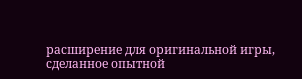расширение для оригинальной игры, сделанное опытной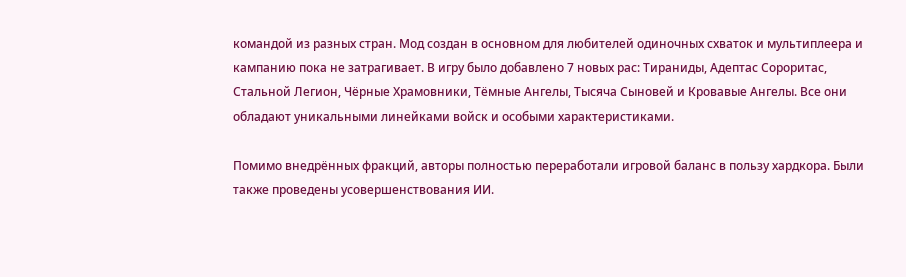командой из разных стран. Мод создан в основном для любителей одиночных схваток и мультиплеера и кампанию пока не затрагивает. В игру было добавлено 7 новых рас: Тираниды, Адептас Сороритас, Стальной Легион, Чёрные Храмовники, Тёмные Ангелы, Тысяча Сыновей и Кровавые Ангелы. Все они обладают уникальными линейками войск и особыми характеристиками.

Помимо внедрённых фракций, авторы полностью переработали игровой баланс в пользу хардкора. Были также проведены усовершенствования ИИ.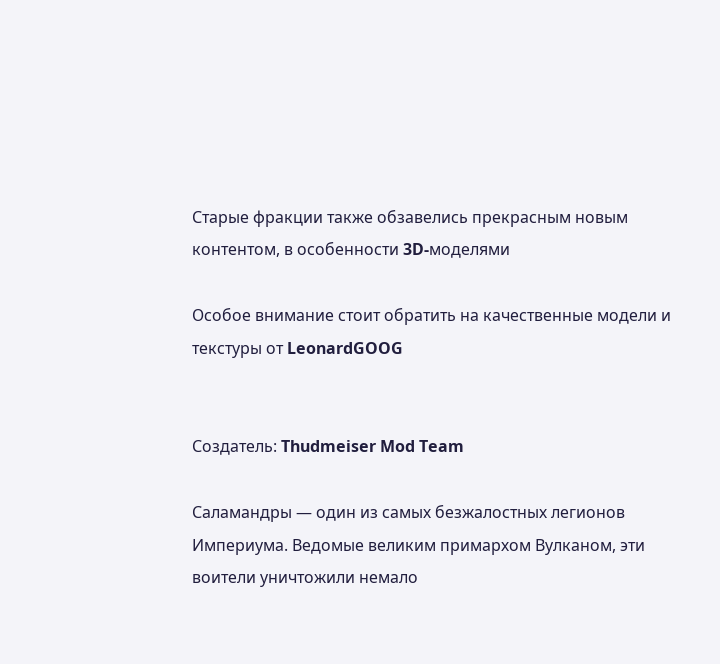Старые фракции также обзавелись прекрасным новым контентом, в особенности 3D-моделями

Особое внимание стоит обратить на качественные модели и текстуры от LeonardGOOG


Создатель: Thudmeiser Mod Team

Саламандры — один из самых безжалостных легионов Империума. Ведомые великим примархом Вулканом, эти воители уничтожили немало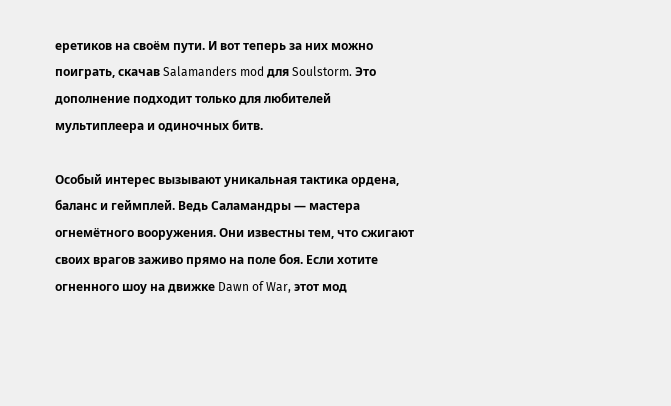еретиков на своём пути. И вот теперь за них можно поиграть, скачав Salamanders mod для Soulstorm. Это дополнение подходит только для любителей мультиплеера и одиночных битв.

Особый интерес вызывают уникальная тактика ордена, баланс и геймплей. Ведь Саламандры — мастера огнемётного вооружения. Они известны тем, что сжигают своих врагов заживо прямо на поле боя. Если хотите огненного шоу на движке Dawn of War, этот мод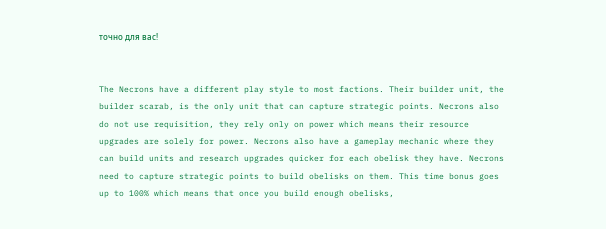точно для вас!


The Necrons have a different play style to most factions. Their builder unit, the builder scarab, is the only unit that can capture strategic points. Necrons also do not use requisition, they rely only on power which means their resource upgrades are solely for power. Necrons also have a gameplay mechanic where they can build units and research upgrades quicker for each obelisk they have. Necrons need to capture strategic points to build obelisks on them. This time bonus goes up to 100% which means that once you build enough obelisks,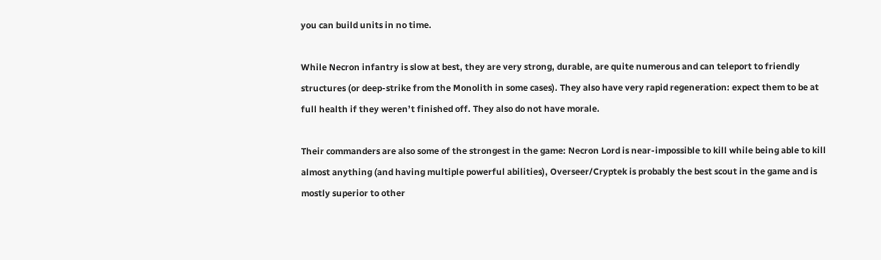you can build units in no time.

While Necron infantry is slow at best, they are very strong, durable, are quite numerous and can teleport to friendly structures (or deep-strike from the Monolith in some cases). They also have very rapid regeneration: expect them to be at full health if they weren’t finished off. They also do not have morale.

Their commanders are also some of the strongest in the game: Necron Lord is near-impossible to kill while being able to kill almost anything (and having multiple powerful abilities), Overseer/Cryptek is probably the best scout in the game and is mostly superior to other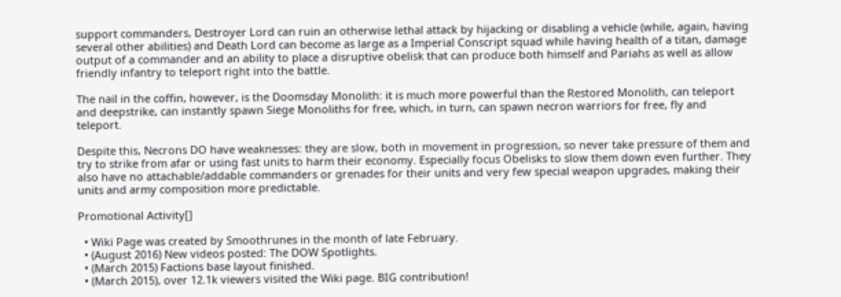support commanders, Destroyer Lord can ruin an otherwise lethal attack by hijacking or disabling a vehicle (while, again, having several other abilities) and Death Lord can become as large as a Imperial Conscript squad while having health of a titan, damage output of a commander and an ability to place a disruptive obelisk that can produce both himself and Pariahs as well as allow friendly infantry to teleport right into the battle.

The nail in the coffin, however, is the Doomsday Monolith: it is much more powerful than the Restored Monolith, can teleport and deepstrike, can instantly spawn Siege Monoliths for free, which, in turn, can spawn necron warriors for free, fly and teleport.

Despite this, Necrons DO have weaknesses: they are slow, both in movement in progression, so never take pressure of them and try to strike from afar or using fast units to harm their economy. Especially focus Obelisks to slow them down even further. They also have no attachable/addable commanders or grenades for their units and very few special weapon upgrades, making their units and army composition more predictable.

Promotional Activity[]

  • Wiki Page was created by Smoothrunes in the month of late February.
  • (August 2016) New videos posted: The DOW Spotlights.
  • (March 2015) Factions base layout finished.
  • (March 2015), over 12.1k viewers visited the Wiki page. BIG contribution!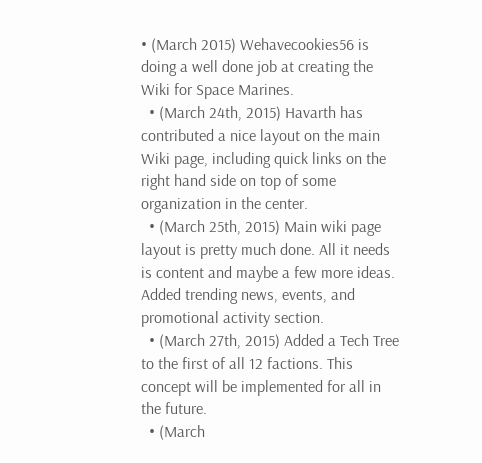• (March 2015) Wehavecookies56 is doing a well done job at creating the Wiki for Space Marines.
  • (March 24th, 2015) Havarth has contributed a nice layout on the main Wiki page, including quick links on the right hand side on top of some organization in the center.
  • (March 25th, 2015) Main wiki page layout is pretty much done. All it needs is content and maybe a few more ideas. Added trending news, events, and promotional activity section.
  • (March 27th, 2015) Added a Tech Tree to the first of all 12 factions. This concept will be implemented for all in the future.
  • (March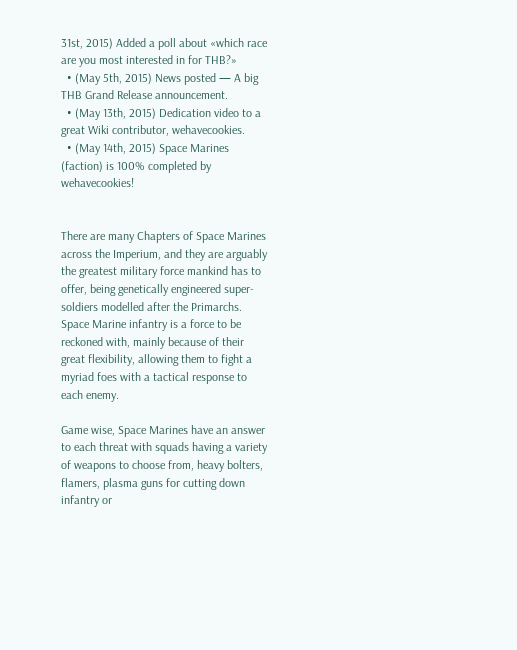31st, 2015) Added a poll about «which race are you most interested in for THB?»
  • (May 5th, 2015) News posted — A big THB Grand Release announcement.
  • (May 13th, 2015) Dedication video to a great Wiki contributor, wehavecookies.
  • (May 14th, 2015) Space Marines (faction) is 100% completed by wehavecookies!


There are many Chapters of Space Marines across the Imperium, and they are arguably the greatest military force mankind has to offer, being genetically engineered super-soldiers modelled after the Primarchs. Space Marine infantry is a force to be reckoned with, mainly because of their great flexibility, allowing them to fight a myriad foes with a tactical response to each enemy.

Game wise, Space Marines have an answer to each threat with squads having a variety of weapons to choose from, heavy bolters, flamers, plasma guns for cutting down infantry or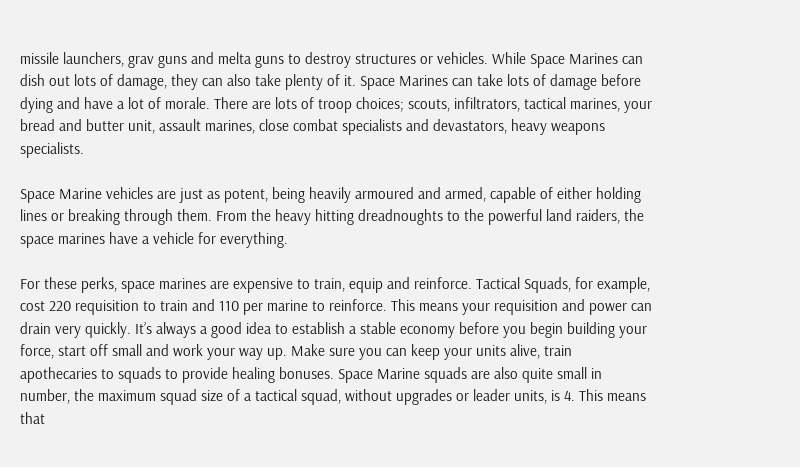missile launchers, grav guns and melta guns to destroy structures or vehicles. While Space Marines can dish out lots of damage, they can also take plenty of it. Space Marines can take lots of damage before dying and have a lot of morale. There are lots of troop choices; scouts, infiltrators, tactical marines, your bread and butter unit, assault marines, close combat specialists and devastators, heavy weapons specialists.

Space Marine vehicles are just as potent, being heavily armoured and armed, capable of either holding lines or breaking through them. From the heavy hitting dreadnoughts to the powerful land raiders, the space marines have a vehicle for everything.

For these perks, space marines are expensive to train, equip and reinforce. Tactical Squads, for example, cost 220 requisition to train and 110 per marine to reinforce. This means your requisition and power can drain very quickly. It’s always a good idea to establish a stable economy before you begin building your force, start off small and work your way up. Make sure you can keep your units alive, train apothecaries to squads to provide healing bonuses. Space Marine squads are also quite small in number, the maximum squad size of a tactical squad, without upgrades or leader units, is 4. This means that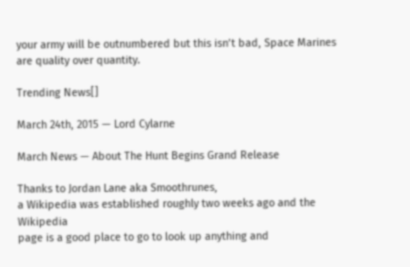your army will be outnumbered but this isn’t bad, Space Marines are quality over quantity.

Trending News[]

March 24th, 2015 — Lord Cylarne

March News — About The Hunt Begins Grand Release

Thanks to Jordan Lane aka Smoothrunes,
a Wikipedia was established roughly two weeks ago and the Wikipedia
page is a good place to go to look up anything and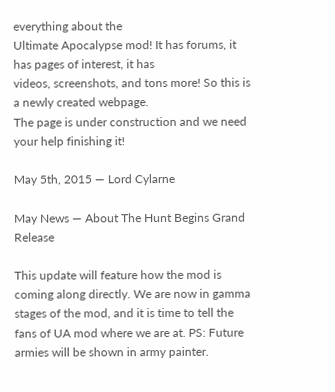everything about the
Ultimate Apocalypse mod! It has forums, it has pages of interest, it has
videos, screenshots, and tons more! So this is a newly created webpage.
The page is under construction and we need your help finishing it!

May 5th, 2015 — Lord Cylarne

May News — About The Hunt Begins Grand Release

This update will feature how the mod is coming along directly. We are now in gamma stages of the mod, and it is time to tell the fans of UA mod where we are at. PS: Future armies will be shown in army painter.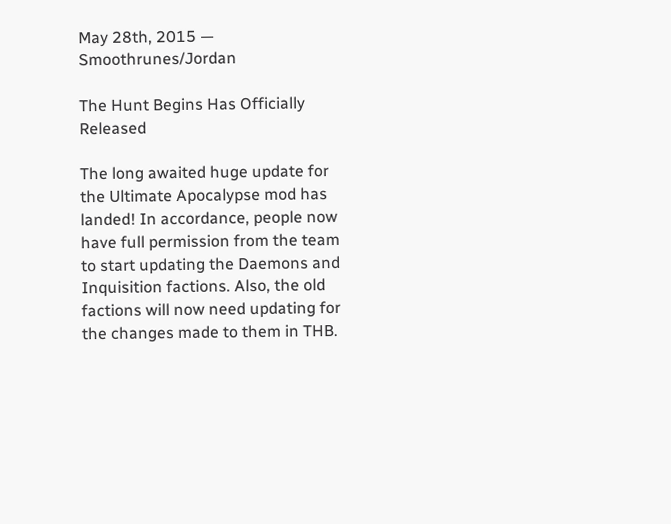May 28th, 2015 — Smoothrunes/Jordan

The Hunt Begins Has Officially Released

The long awaited huge update for the Ultimate Apocalypse mod has landed! In accordance, people now have full permission from the team to start updating the Daemons and Inquisition factions. Also, the old factions will now need updating for the changes made to them in THB.